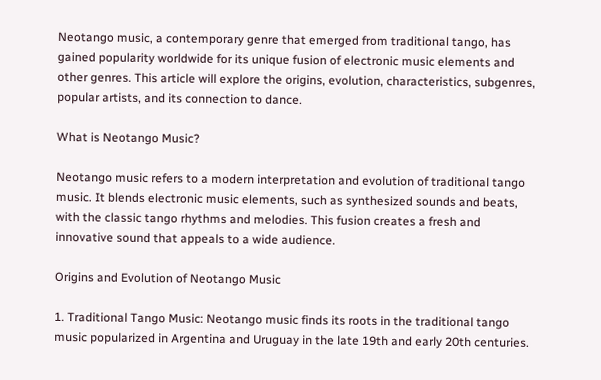Neotango music, a contemporary genre that emerged from traditional tango, has gained popularity worldwide for its unique fusion of electronic music elements and other genres. This article will explore the origins, evolution, characteristics, subgenres, popular artists, and its connection to dance.

What is Neotango Music?

Neotango music refers to a modern interpretation and evolution of traditional tango music. It blends electronic music elements, such as synthesized sounds and beats, with the classic tango rhythms and melodies. This fusion creates a fresh and innovative sound that appeals to a wide audience.

Origins and Evolution of Neotango Music

1. Traditional Tango Music: Neotango music finds its roots in the traditional tango music popularized in Argentina and Uruguay in the late 19th and early 20th centuries.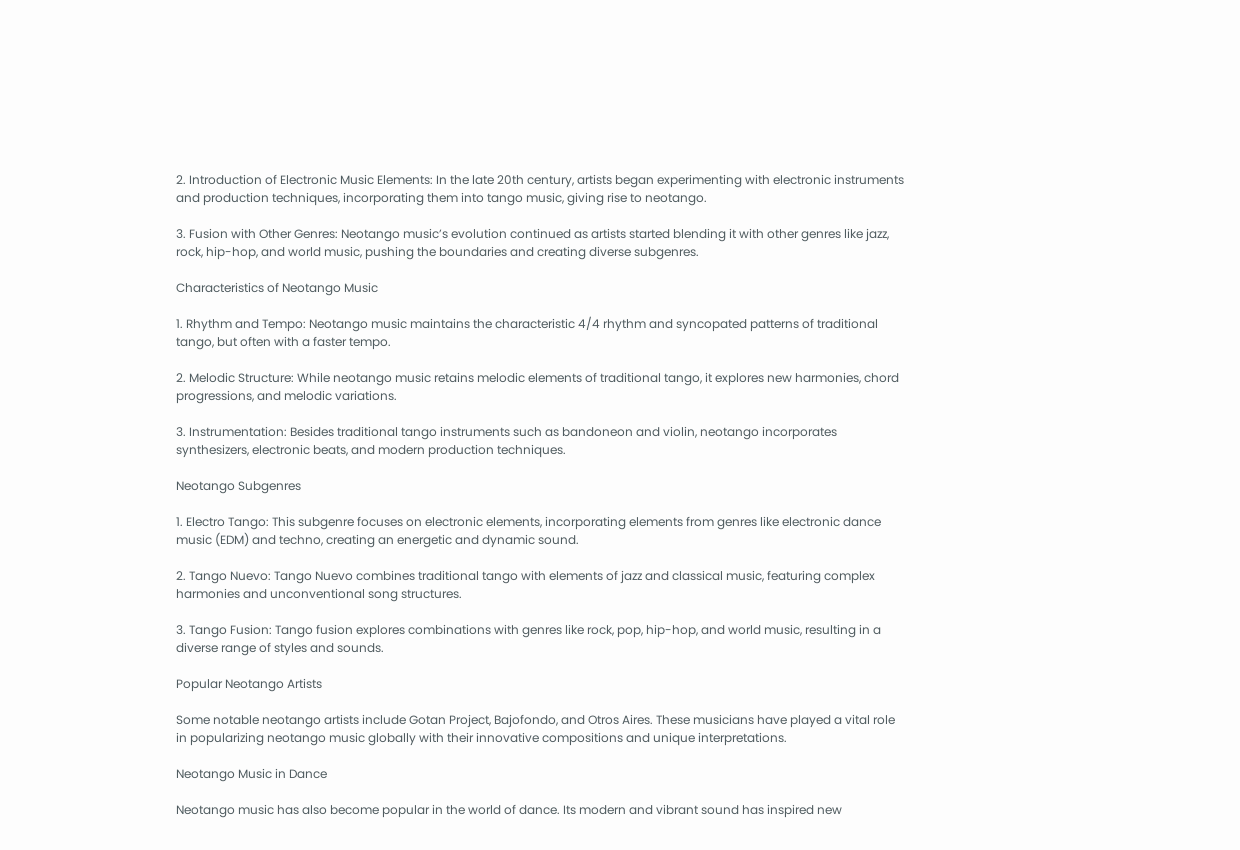2. Introduction of Electronic Music Elements: In the late 20th century, artists began experimenting with electronic instruments and production techniques, incorporating them into tango music, giving rise to neotango.

3. Fusion with Other Genres: Neotango music’s evolution continued as artists started blending it with other genres like jazz, rock, hip-hop, and world music, pushing the boundaries and creating diverse subgenres.

Characteristics of Neotango Music

1. Rhythm and Tempo: Neotango music maintains the characteristic 4/4 rhythm and syncopated patterns of traditional tango, but often with a faster tempo.

2. Melodic Structure: While neotango music retains melodic elements of traditional tango, it explores new harmonies, chord progressions, and melodic variations.

3. Instrumentation: Besides traditional tango instruments such as bandoneon and violin, neotango incorporates synthesizers, electronic beats, and modern production techniques.

Neotango Subgenres

1. Electro Tango: This subgenre focuses on electronic elements, incorporating elements from genres like electronic dance music (EDM) and techno, creating an energetic and dynamic sound.

2. Tango Nuevo: Tango Nuevo combines traditional tango with elements of jazz and classical music, featuring complex harmonies and unconventional song structures.

3. Tango Fusion: Tango fusion explores combinations with genres like rock, pop, hip-hop, and world music, resulting in a diverse range of styles and sounds.

Popular Neotango Artists

Some notable neotango artists include Gotan Project, Bajofondo, and Otros Aires. These musicians have played a vital role in popularizing neotango music globally with their innovative compositions and unique interpretations.

Neotango Music in Dance

Neotango music has also become popular in the world of dance. Its modern and vibrant sound has inspired new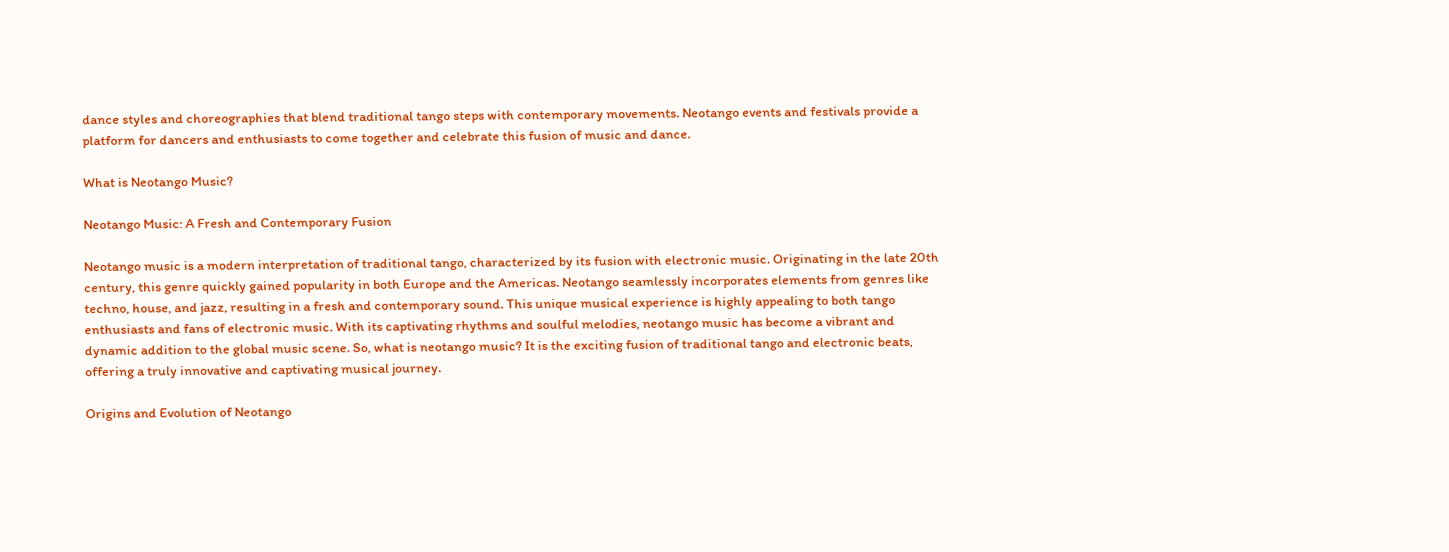dance styles and choreographies that blend traditional tango steps with contemporary movements. Neotango events and festivals provide a platform for dancers and enthusiasts to come together and celebrate this fusion of music and dance.

What is Neotango Music?

Neotango Music: A Fresh and Contemporary Fusion

Neotango music is a modern interpretation of traditional tango, characterized by its fusion with electronic music. Originating in the late 20th century, this genre quickly gained popularity in both Europe and the Americas. Neotango seamlessly incorporates elements from genres like techno, house, and jazz, resulting in a fresh and contemporary sound. This unique musical experience is highly appealing to both tango enthusiasts and fans of electronic music. With its captivating rhythms and soulful melodies, neotango music has become a vibrant and dynamic addition to the global music scene. So, what is neotango music? It is the exciting fusion of traditional tango and electronic beats, offering a truly innovative and captivating musical journey.

Origins and Evolution of Neotango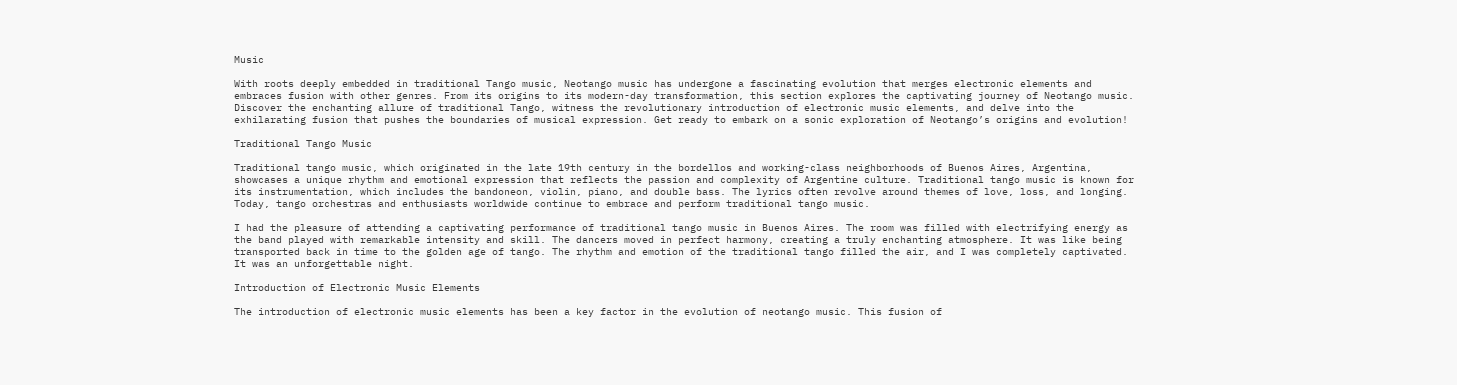Music

With roots deeply embedded in traditional Tango music, Neotango music has undergone a fascinating evolution that merges electronic elements and embraces fusion with other genres. From its origins to its modern-day transformation, this section explores the captivating journey of Neotango music. Discover the enchanting allure of traditional Tango, witness the revolutionary introduction of electronic music elements, and delve into the exhilarating fusion that pushes the boundaries of musical expression. Get ready to embark on a sonic exploration of Neotango’s origins and evolution!

Traditional Tango Music

Traditional tango music, which originated in the late 19th century in the bordellos and working-class neighborhoods of Buenos Aires, Argentina, showcases a unique rhythm and emotional expression that reflects the passion and complexity of Argentine culture. Traditional tango music is known for its instrumentation, which includes the bandoneon, violin, piano, and double bass. The lyrics often revolve around themes of love, loss, and longing. Today, tango orchestras and enthusiasts worldwide continue to embrace and perform traditional tango music.

I had the pleasure of attending a captivating performance of traditional tango music in Buenos Aires. The room was filled with electrifying energy as the band played with remarkable intensity and skill. The dancers moved in perfect harmony, creating a truly enchanting atmosphere. It was like being transported back in time to the golden age of tango. The rhythm and emotion of the traditional tango filled the air, and I was completely captivated. It was an unforgettable night.

Introduction of Electronic Music Elements

The introduction of electronic music elements has been a key factor in the evolution of neotango music. This fusion of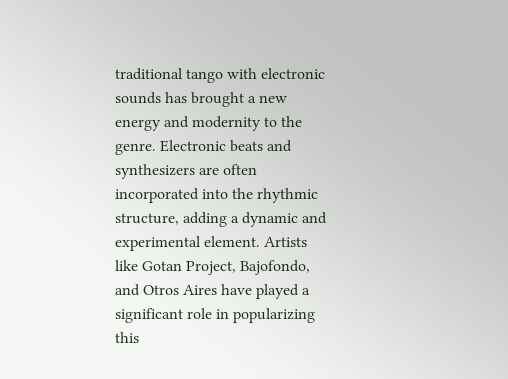traditional tango with electronic sounds has brought a new energy and modernity to the genre. Electronic beats and synthesizers are often incorporated into the rhythmic structure, adding a dynamic and experimental element. Artists like Gotan Project, Bajofondo, and Otros Aires have played a significant role in popularizing this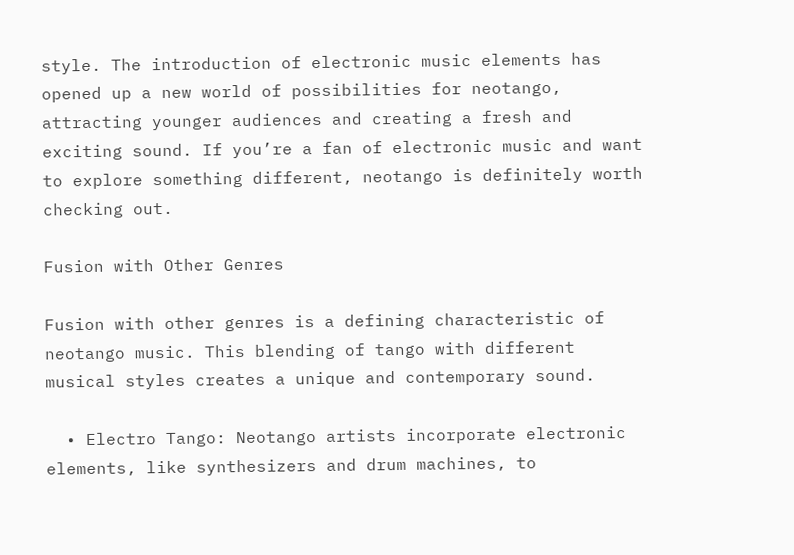style. The introduction of electronic music elements has opened up a new world of possibilities for neotango, attracting younger audiences and creating a fresh and exciting sound. If you’re a fan of electronic music and want to explore something different, neotango is definitely worth checking out.

Fusion with Other Genres

Fusion with other genres is a defining characteristic of neotango music. This blending of tango with different musical styles creates a unique and contemporary sound.

  • Electro Tango: Neotango artists incorporate electronic elements, like synthesizers and drum machines, to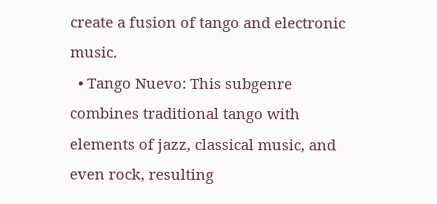create a fusion of tango and electronic music.
  • Tango Nuevo: This subgenre combines traditional tango with elements of jazz, classical music, and even rock, resulting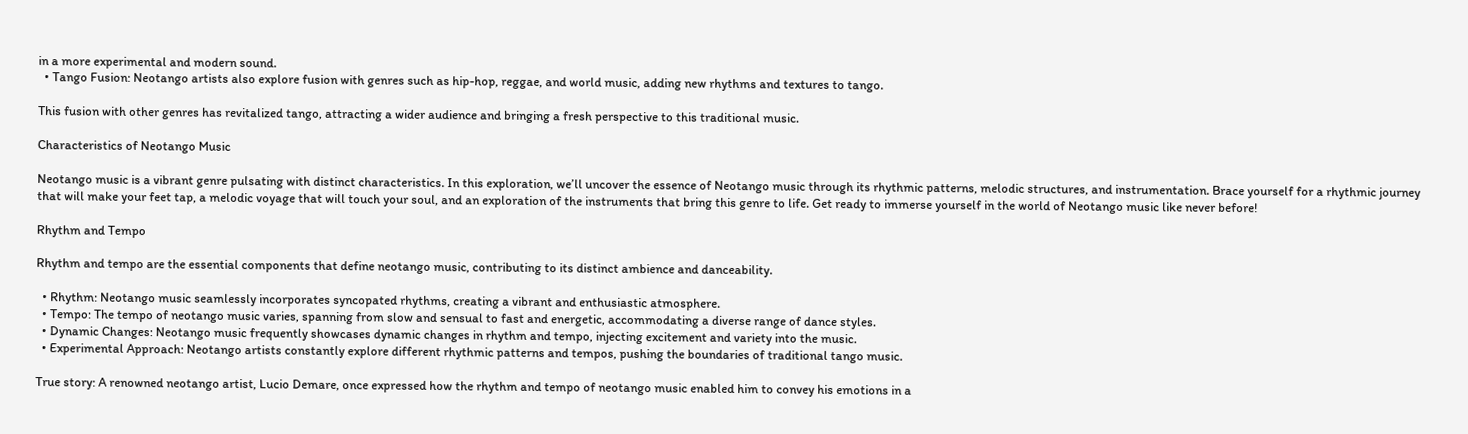in a more experimental and modern sound.
  • Tango Fusion: Neotango artists also explore fusion with genres such as hip-hop, reggae, and world music, adding new rhythms and textures to tango.

This fusion with other genres has revitalized tango, attracting a wider audience and bringing a fresh perspective to this traditional music.

Characteristics of Neotango Music

Neotango music is a vibrant genre pulsating with distinct characteristics. In this exploration, we’ll uncover the essence of Neotango music through its rhythmic patterns, melodic structures, and instrumentation. Brace yourself for a rhythmic journey that will make your feet tap, a melodic voyage that will touch your soul, and an exploration of the instruments that bring this genre to life. Get ready to immerse yourself in the world of Neotango music like never before!

Rhythm and Tempo

Rhythm and tempo are the essential components that define neotango music, contributing to its distinct ambience and danceability.

  • Rhythm: Neotango music seamlessly incorporates syncopated rhythms, creating a vibrant and enthusiastic atmosphere.
  • Tempo: The tempo of neotango music varies, spanning from slow and sensual to fast and energetic, accommodating a diverse range of dance styles.
  • Dynamic Changes: Neotango music frequently showcases dynamic changes in rhythm and tempo, injecting excitement and variety into the music.
  • Experimental Approach: Neotango artists constantly explore different rhythmic patterns and tempos, pushing the boundaries of traditional tango music.

True story: A renowned neotango artist, Lucio Demare, once expressed how the rhythm and tempo of neotango music enabled him to convey his emotions in a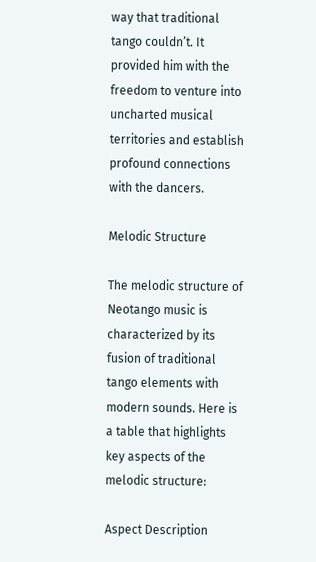way that traditional tango couldn’t. It provided him with the freedom to venture into uncharted musical territories and establish profound connections with the dancers.

Melodic Structure

The melodic structure of Neotango music is characterized by its fusion of traditional tango elements with modern sounds. Here is a table that highlights key aspects of the melodic structure:

Aspect Description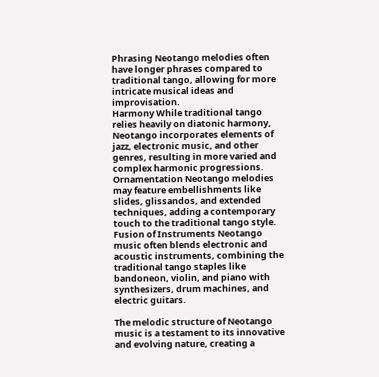Phrasing Neotango melodies often have longer phrases compared to traditional tango, allowing for more intricate musical ideas and improvisation.
Harmony While traditional tango relies heavily on diatonic harmony, Neotango incorporates elements of jazz, electronic music, and other genres, resulting in more varied and complex harmonic progressions.
Ornamentation Neotango melodies may feature embellishments like slides, glissandos, and extended techniques, adding a contemporary touch to the traditional tango style.
Fusion of Instruments Neotango music often blends electronic and acoustic instruments, combining the traditional tango staples like bandoneon, violin, and piano with synthesizers, drum machines, and electric guitars.

The melodic structure of Neotango music is a testament to its innovative and evolving nature, creating a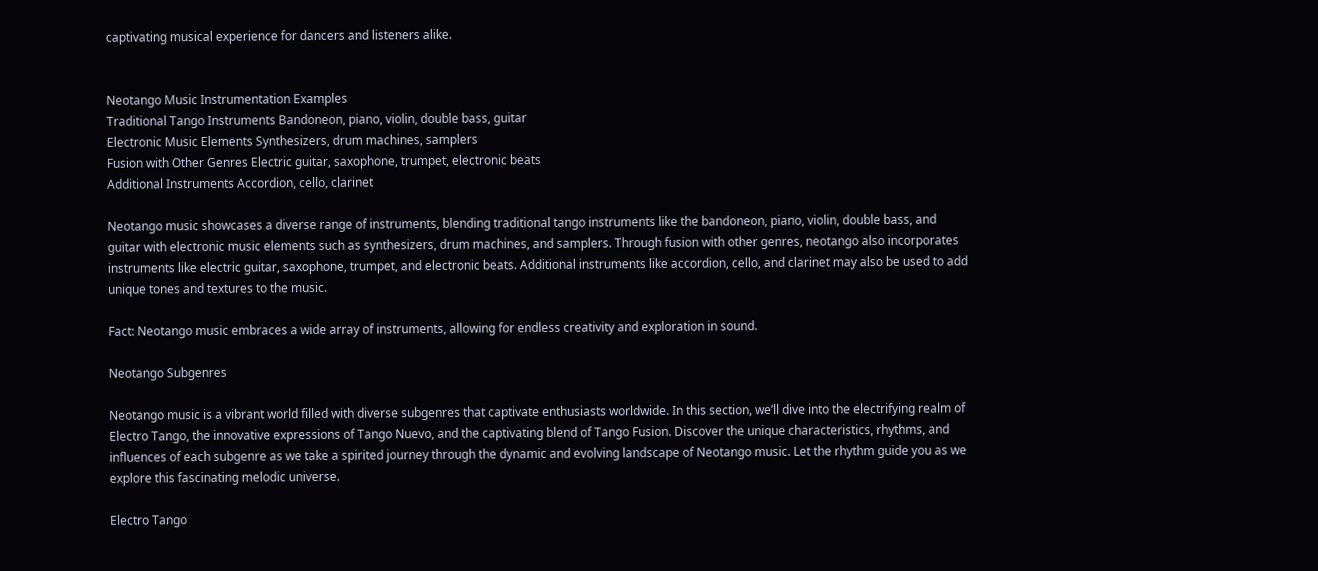captivating musical experience for dancers and listeners alike.


Neotango Music Instrumentation Examples
Traditional Tango Instruments Bandoneon, piano, violin, double bass, guitar
Electronic Music Elements Synthesizers, drum machines, samplers
Fusion with Other Genres Electric guitar, saxophone, trumpet, electronic beats
Additional Instruments Accordion, cello, clarinet

Neotango music showcases a diverse range of instruments, blending traditional tango instruments like the bandoneon, piano, violin, double bass, and guitar with electronic music elements such as synthesizers, drum machines, and samplers. Through fusion with other genres, neotango also incorporates instruments like electric guitar, saxophone, trumpet, and electronic beats. Additional instruments like accordion, cello, and clarinet may also be used to add unique tones and textures to the music.

Fact: Neotango music embraces a wide array of instruments, allowing for endless creativity and exploration in sound.

Neotango Subgenres

Neotango music is a vibrant world filled with diverse subgenres that captivate enthusiasts worldwide. In this section, we’ll dive into the electrifying realm of Electro Tango, the innovative expressions of Tango Nuevo, and the captivating blend of Tango Fusion. Discover the unique characteristics, rhythms, and influences of each subgenre as we take a spirited journey through the dynamic and evolving landscape of Neotango music. Let the rhythm guide you as we explore this fascinating melodic universe.

Electro Tango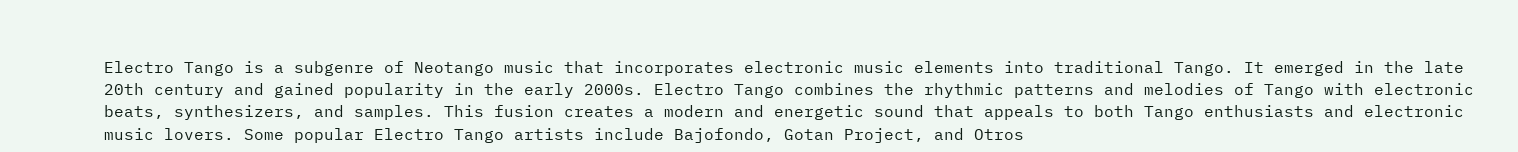Electro Tango is a subgenre of Neotango music that incorporates electronic music elements into traditional Tango. It emerged in the late 20th century and gained popularity in the early 2000s. Electro Tango combines the rhythmic patterns and melodies of Tango with electronic beats, synthesizers, and samples. This fusion creates a modern and energetic sound that appeals to both Tango enthusiasts and electronic music lovers. Some popular Electro Tango artists include Bajofondo, Gotan Project, and Otros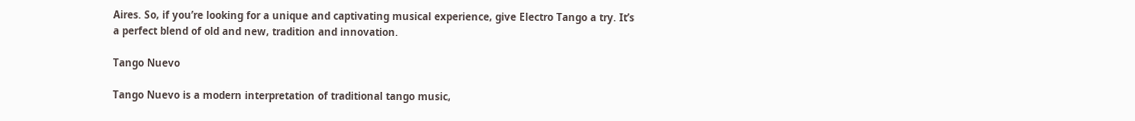Aires. So, if you’re looking for a unique and captivating musical experience, give Electro Tango a try. It’s a perfect blend of old and new, tradition and innovation.

Tango Nuevo

Tango Nuevo is a modern interpretation of traditional tango music,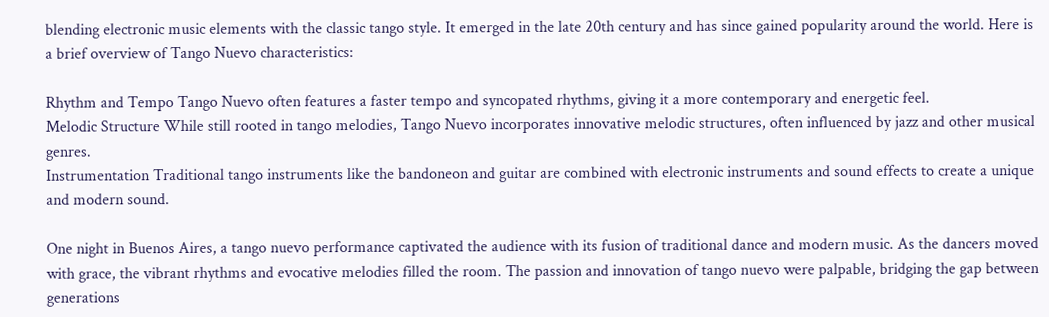blending electronic music elements with the classic tango style. It emerged in the late 20th century and has since gained popularity around the world. Here is a brief overview of Tango Nuevo characteristics:

Rhythm and Tempo Tango Nuevo often features a faster tempo and syncopated rhythms, giving it a more contemporary and energetic feel.
Melodic Structure While still rooted in tango melodies, Tango Nuevo incorporates innovative melodic structures, often influenced by jazz and other musical genres.
Instrumentation Traditional tango instruments like the bandoneon and guitar are combined with electronic instruments and sound effects to create a unique and modern sound.

One night in Buenos Aires, a tango nuevo performance captivated the audience with its fusion of traditional dance and modern music. As the dancers moved with grace, the vibrant rhythms and evocative melodies filled the room. The passion and innovation of tango nuevo were palpable, bridging the gap between generations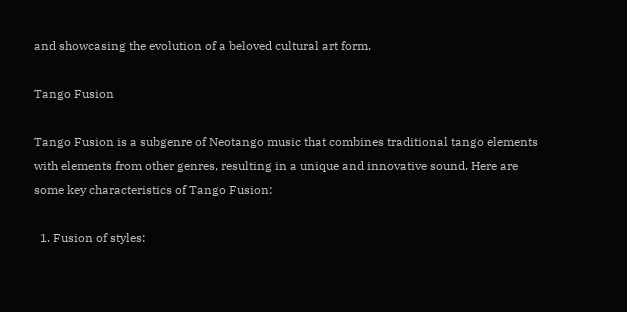and showcasing the evolution of a beloved cultural art form.

Tango Fusion

Tango Fusion is a subgenre of Neotango music that combines traditional tango elements with elements from other genres, resulting in a unique and innovative sound. Here are some key characteristics of Tango Fusion:

  1. Fusion of styles: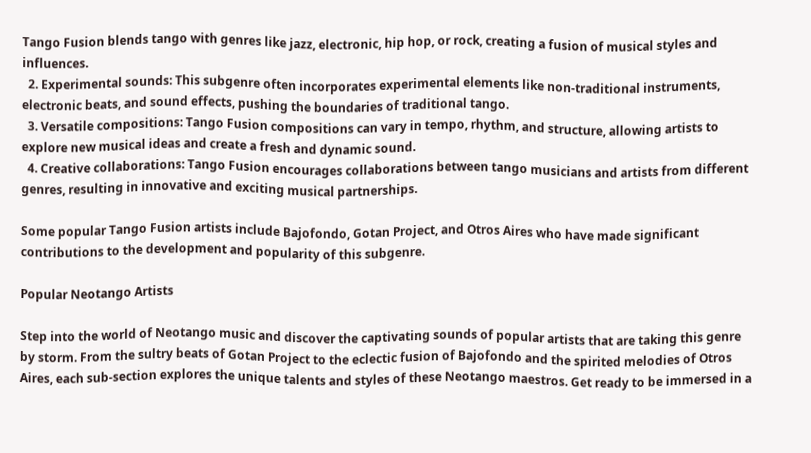Tango Fusion blends tango with genres like jazz, electronic, hip hop, or rock, creating a fusion of musical styles and influences.
  2. Experimental sounds: This subgenre often incorporates experimental elements like non-traditional instruments, electronic beats, and sound effects, pushing the boundaries of traditional tango.
  3. Versatile compositions: Tango Fusion compositions can vary in tempo, rhythm, and structure, allowing artists to explore new musical ideas and create a fresh and dynamic sound.
  4. Creative collaborations: Tango Fusion encourages collaborations between tango musicians and artists from different genres, resulting in innovative and exciting musical partnerships.

Some popular Tango Fusion artists include Bajofondo, Gotan Project, and Otros Aires who have made significant contributions to the development and popularity of this subgenre.

Popular Neotango Artists

Step into the world of Neotango music and discover the captivating sounds of popular artists that are taking this genre by storm. From the sultry beats of Gotan Project to the eclectic fusion of Bajofondo and the spirited melodies of Otros Aires, each sub-section explores the unique talents and styles of these Neotango maestros. Get ready to be immersed in a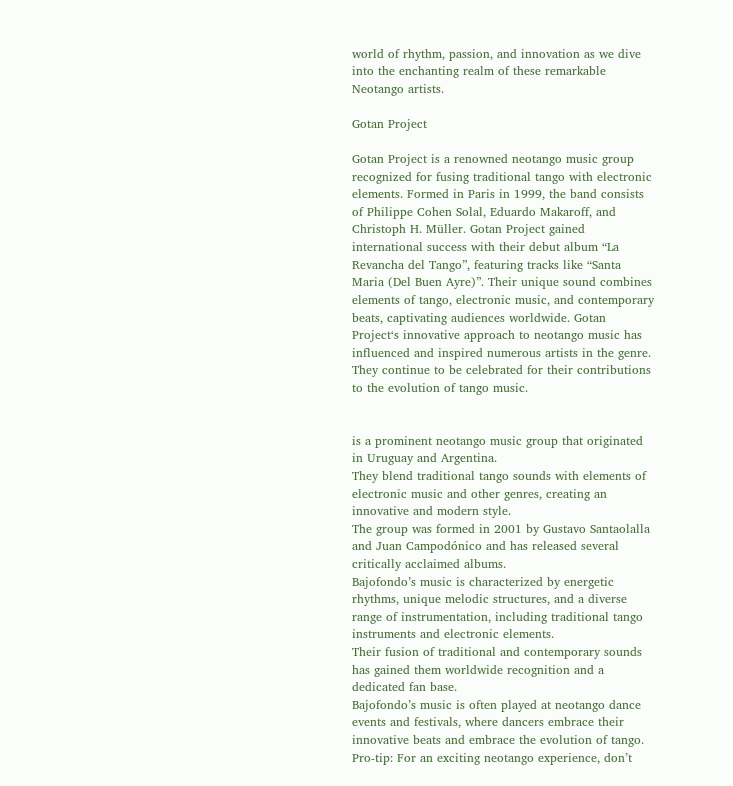world of rhythm, passion, and innovation as we dive into the enchanting realm of these remarkable Neotango artists.

Gotan Project

Gotan Project is a renowned neotango music group recognized for fusing traditional tango with electronic elements. Formed in Paris in 1999, the band consists of Philippe Cohen Solal, Eduardo Makaroff, and Christoph H. Müller. Gotan Project gained international success with their debut album “La Revancha del Tango”, featuring tracks like “Santa Maria (Del Buen Ayre)”. Their unique sound combines elements of tango, electronic music, and contemporary beats, captivating audiences worldwide. Gotan Project‘s innovative approach to neotango music has influenced and inspired numerous artists in the genre. They continue to be celebrated for their contributions to the evolution of tango music.


is a prominent neotango music group that originated in Uruguay and Argentina.
They blend traditional tango sounds with elements of electronic music and other genres, creating an innovative and modern style.
The group was formed in 2001 by Gustavo Santaolalla and Juan Campodónico and has released several critically acclaimed albums.
Bajofondo’s music is characterized by energetic rhythms, unique melodic structures, and a diverse range of instrumentation, including traditional tango instruments and electronic elements.
Their fusion of traditional and contemporary sounds has gained them worldwide recognition and a dedicated fan base.
Bajofondo’s music is often played at neotango dance events and festivals, where dancers embrace their innovative beats and embrace the evolution of tango.
Pro-tip: For an exciting neotango experience, don’t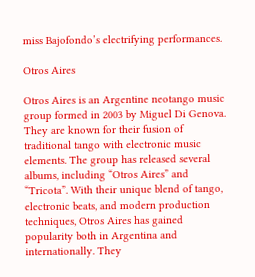miss Bajofondo’s electrifying performances.

Otros Aires

Otros Aires is an Argentine neotango music group formed in 2003 by Miguel Di Genova. They are known for their fusion of traditional tango with electronic music elements. The group has released several albums, including “Otros Aires” and “Tricota”. With their unique blend of tango, electronic beats, and modern production techniques, Otros Aires has gained popularity both in Argentina and internationally. They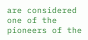are considered one of the pioneers of the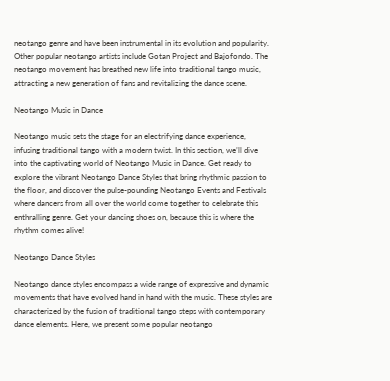neotango genre and have been instrumental in its evolution and popularity. Other popular neotango artists include Gotan Project and Bajofondo. The neotango movement has breathed new life into traditional tango music, attracting a new generation of fans and revitalizing the dance scene.

Neotango Music in Dance

Neotango music sets the stage for an electrifying dance experience, infusing traditional tango with a modern twist. In this section, we’ll dive into the captivating world of Neotango Music in Dance. Get ready to explore the vibrant Neotango Dance Styles that bring rhythmic passion to the floor, and discover the pulse-pounding Neotango Events and Festivals where dancers from all over the world come together to celebrate this enthralling genre. Get your dancing shoes on, because this is where the rhythm comes alive!

Neotango Dance Styles

Neotango dance styles encompass a wide range of expressive and dynamic movements that have evolved hand in hand with the music. These styles are characterized by the fusion of traditional tango steps with contemporary dance elements. Here, we present some popular neotango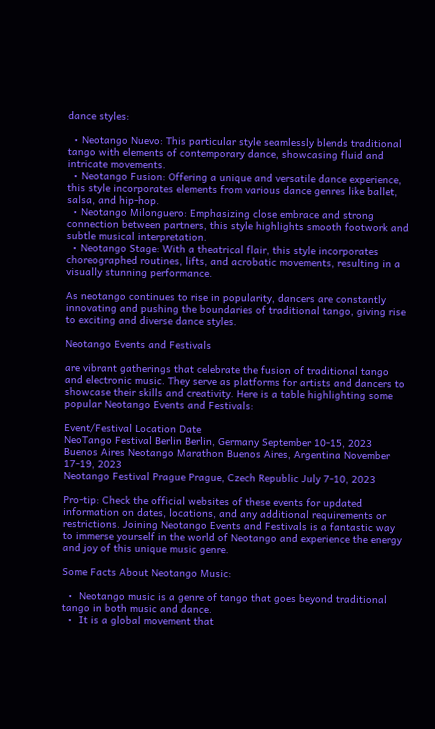dance styles:

  • Neotango Nuevo: This particular style seamlessly blends traditional tango with elements of contemporary dance, showcasing fluid and intricate movements.
  • Neotango Fusion: Offering a unique and versatile dance experience, this style incorporates elements from various dance genres like ballet, salsa, and hip-hop.
  • Neotango Milonguero: Emphasizing close embrace and strong connection between partners, this style highlights smooth footwork and subtle musical interpretation.
  • Neotango Stage: With a theatrical flair, this style incorporates choreographed routines, lifts, and acrobatic movements, resulting in a visually stunning performance.

As neotango continues to rise in popularity, dancers are constantly innovating and pushing the boundaries of traditional tango, giving rise to exciting and diverse dance styles.

Neotango Events and Festivals

are vibrant gatherings that celebrate the fusion of traditional tango and electronic music. They serve as platforms for artists and dancers to showcase their skills and creativity. Here is a table highlighting some popular Neotango Events and Festivals:

Event/Festival Location Date
NeoTango Festival Berlin Berlin, Germany September 10-15, 2023
Buenos Aires Neotango Marathon Buenos Aires, Argentina November 17-19, 2023
Neotango Festival Prague Prague, Czech Republic July 7-10, 2023

Pro-tip: Check the official websites of these events for updated information on dates, locations, and any additional requirements or restrictions. Joining Neotango Events and Festivals is a fantastic way to immerse yourself in the world of Neotango and experience the energy and joy of this unique music genre.

Some Facts About Neotango Music:

  •  Neotango music is a genre of tango that goes beyond traditional tango in both music and dance.
  •  It is a global movement that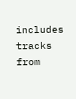includes tracks from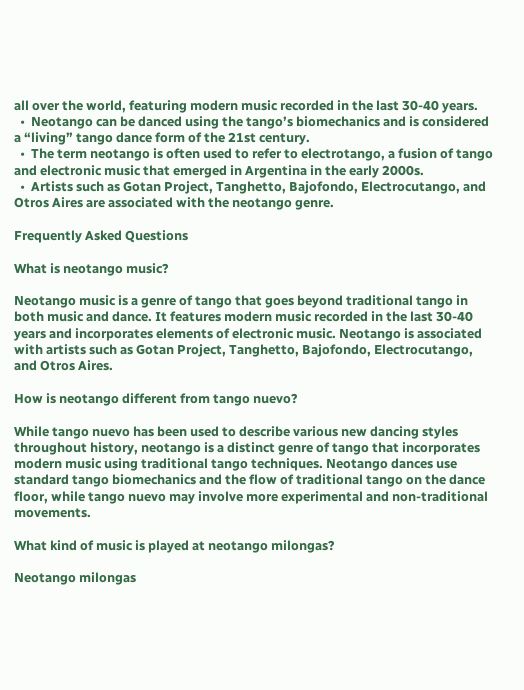all over the world, featuring modern music recorded in the last 30-40 years.
  •  Neotango can be danced using the tango’s biomechanics and is considered a “living” tango dance form of the 21st century.
  •  The term neotango is often used to refer to electrotango, a fusion of tango and electronic music that emerged in Argentina in the early 2000s.
  •  Artists such as Gotan Project, Tanghetto, Bajofondo, Electrocutango, and Otros Aires are associated with the neotango genre.

Frequently Asked Questions

What is neotango music?

Neotango music is a genre of tango that goes beyond traditional tango in both music and dance. It features modern music recorded in the last 30-40 years and incorporates elements of electronic music. Neotango is associated with artists such as Gotan Project, Tanghetto, Bajofondo, Electrocutango, and Otros Aires.

How is neotango different from tango nuevo?

While tango nuevo has been used to describe various new dancing styles throughout history, neotango is a distinct genre of tango that incorporates modern music using traditional tango techniques. Neotango dances use standard tango biomechanics and the flow of traditional tango on the dance floor, while tango nuevo may involve more experimental and non-traditional movements.

What kind of music is played at neotango milongas?

Neotango milongas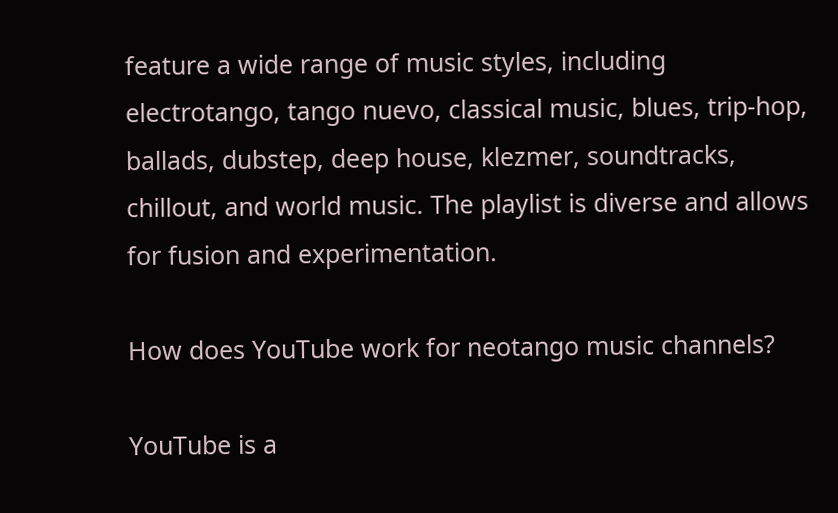feature a wide range of music styles, including electrotango, tango nuevo, classical music, blues, trip-hop, ballads, dubstep, deep house, klezmer, soundtracks, chillout, and world music. The playlist is diverse and allows for fusion and experimentation.

How does YouTube work for neotango music channels?

YouTube is a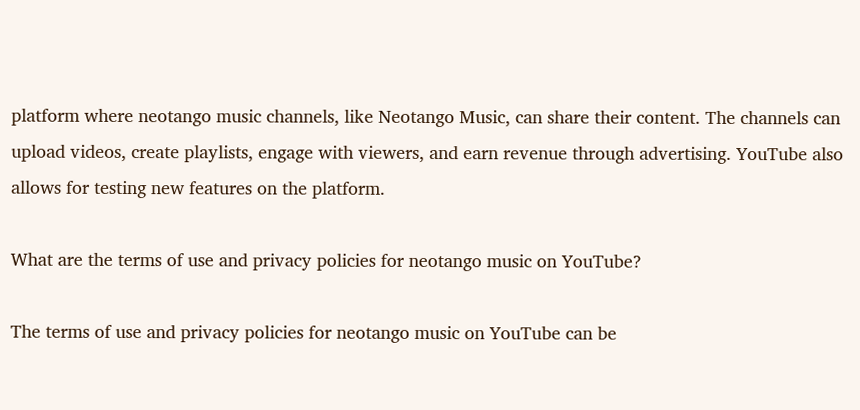platform where neotango music channels, like Neotango Music, can share their content. The channels can upload videos, create playlists, engage with viewers, and earn revenue through advertising. YouTube also allows for testing new features on the platform.

What are the terms of use and privacy policies for neotango music on YouTube?

The terms of use and privacy policies for neotango music on YouTube can be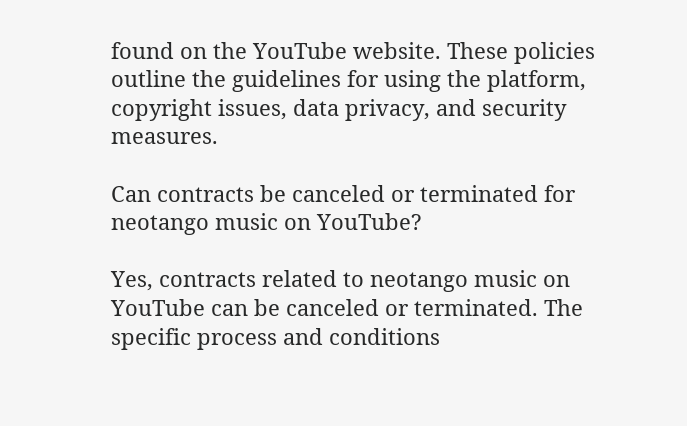found on the YouTube website. These policies outline the guidelines for using the platform, copyright issues, data privacy, and security measures.

Can contracts be canceled or terminated for neotango music on YouTube?

Yes, contracts related to neotango music on YouTube can be canceled or terminated. The specific process and conditions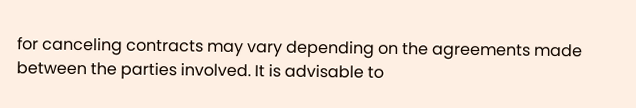for canceling contracts may vary depending on the agreements made between the parties involved. It is advisable to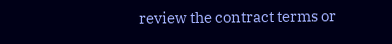review the contract terms or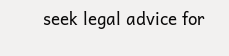seek legal advice for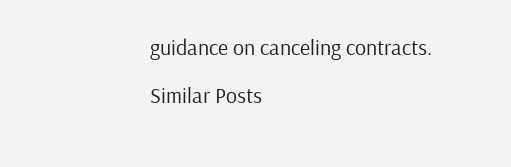guidance on canceling contracts.

Similar Posts